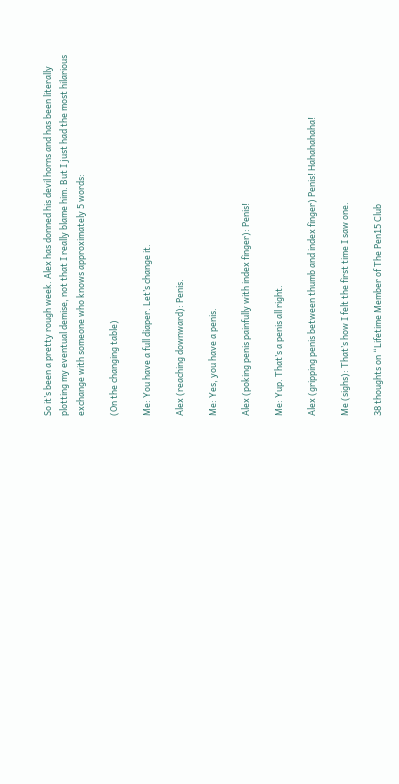So it’s been a pretty rough week. Alex has donned his devil horns and has been literally plotting my eventual demise, not that I really blame him. But I just had the most hilarious exchange with someone who knows approximately 5 words:

(On the changing table)

Me: You have a full diaper. Let’s change it.

Alex (reaching downward): Penis.

Me: Yes, you have a penis.

Alex (poking penis painfully with index finger): Penis!

Me: Yup. That’s a penis all right.

Alex (gripping penis between thumb and index finger) Penis! Hahahahaha!

Me (sighs): That’s how I felt the first time I saw one.

38 thoughts on “Lifetime Member of The Pen15 Club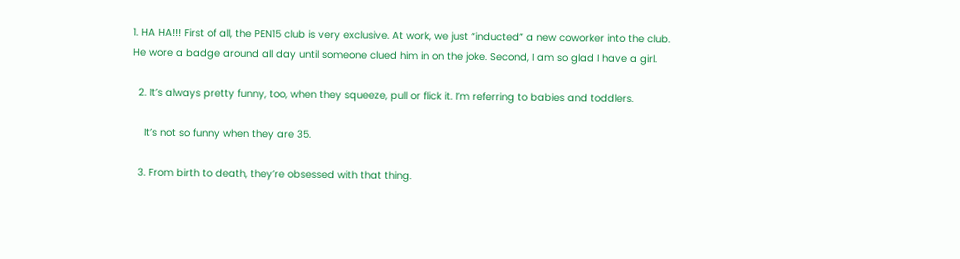1. HA HA!!! First of all, the PEN15 club is very exclusive. At work, we just “inducted” a new coworker into the club. He wore a badge around all day until someone clued him in on the joke. Second, I am so glad I have a girl.

  2. It’s always pretty funny, too, when they squeeze, pull or flick it. I’m referring to babies and toddlers.

    It’s not so funny when they are 35.

  3. From birth to death, they’re obsessed with that thing.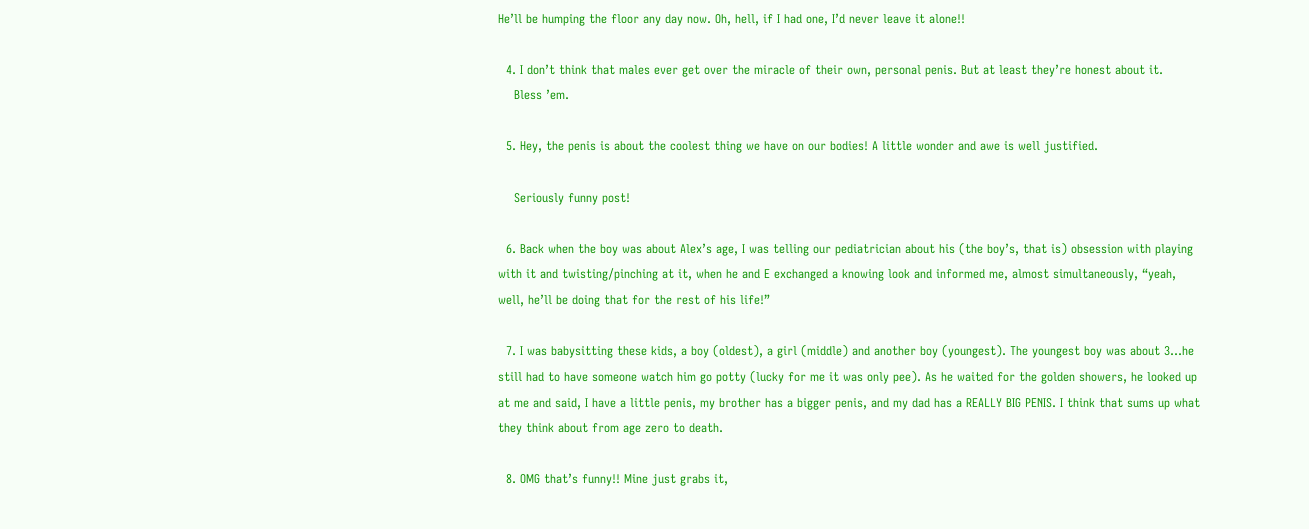He’ll be humping the floor any day now. Oh, hell, if I had one, I’d never leave it alone!!

  4. I don’t think that males ever get over the miracle of their own, personal penis. But at least they’re honest about it.
    Bless ’em.

  5. Hey, the penis is about the coolest thing we have on our bodies! A little wonder and awe is well justified.

    Seriously funny post!

  6. Back when the boy was about Alex’s age, I was telling our pediatrician about his (the boy’s, that is) obsession with playing with it and twisting/pinching at it, when he and E exchanged a knowing look and informed me, almost simultaneously, “yeah, well, he’ll be doing that for the rest of his life!”

  7. I was babysitting these kids, a boy (oldest), a girl (middle) and another boy (youngest). The youngest boy was about 3…he still had to have someone watch him go potty (lucky for me it was only pee). As he waited for the golden showers, he looked up at me and said, I have a little penis, my brother has a bigger penis, and my dad has a REALLY BIG PENIS. I think that sums up what they think about from age zero to death.

  8. OMG that’s funny!! Mine just grabs it,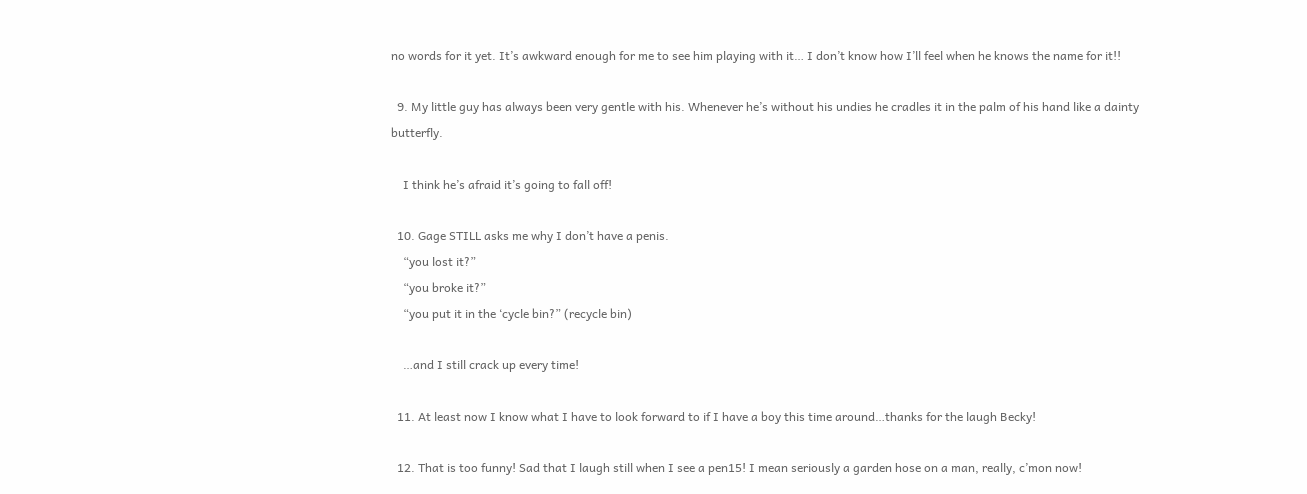no words for it yet. It’s awkward enough for me to see him playing with it… I don’t know how I’ll feel when he knows the name for it!!

  9. My little guy has always been very gentle with his. Whenever he’s without his undies he cradles it in the palm of his hand like a dainty butterfly.

    I think he’s afraid it’s going to fall off!

  10. Gage STILL asks me why I don’t have a penis.
    “you lost it?”
    “you broke it?”
    “you put it in the ‘cycle bin?” (recycle bin)

    …and I still crack up every time!

  11. At least now I know what I have to look forward to if I have a boy this time around…thanks for the laugh Becky!

  12. That is too funny! Sad that I laugh still when I see a pen15! I mean seriously a garden hose on a man, really, c’mon now!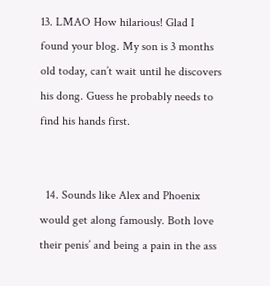13. LMAO How hilarious! Glad I found your blog. My son is 3 months old today, can’t wait until he discovers his dong. Guess he probably needs to find his hands first.


  14. Sounds like Alex and Phoenix would get along famously. Both love their penis’ and being a pain in the ass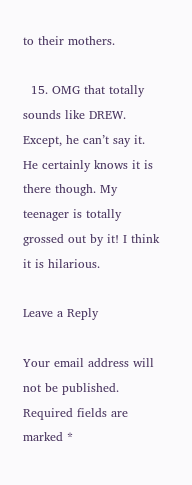to their mothers.

  15. OMG that totally sounds like DREW. Except, he can’t say it. He certainly knows it is there though. My teenager is totally grossed out by it! I think it is hilarious.

Leave a Reply

Your email address will not be published. Required fields are marked *